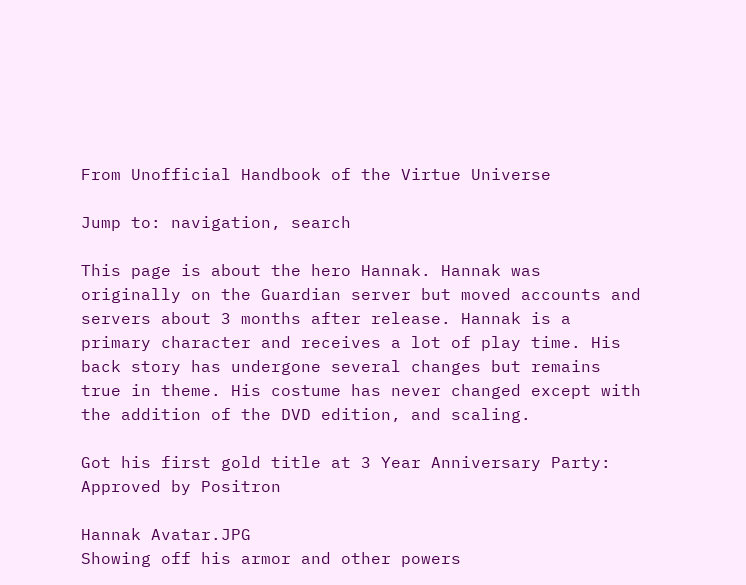From Unofficial Handbook of the Virtue Universe

Jump to: navigation, search

This page is about the hero Hannak. Hannak was originally on the Guardian server but moved accounts and servers about 3 months after release. Hannak is a primary character and receives a lot of play time. His back story has undergone several changes but remains true in theme. His costume has never changed except with the addition of the DVD edition, and scaling.

Got his first gold title at 3 Year Anniversary Party: Approved by Positron

Hannak Avatar.JPG
Showing off his armor and other powers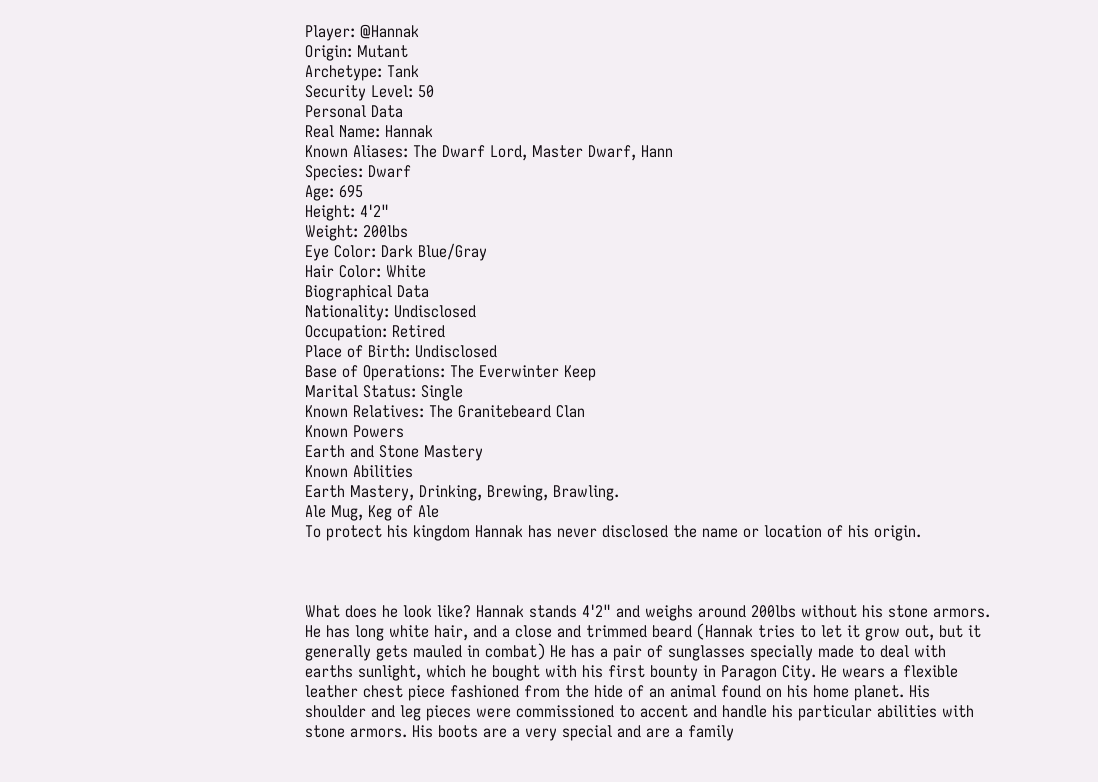Player: @Hannak
Origin: Mutant
Archetype: Tank
Security Level: 50
Personal Data
Real Name: Hannak
Known Aliases: The Dwarf Lord, Master Dwarf, Hann
Species: Dwarf
Age: 695
Height: 4'2"
Weight: 200lbs
Eye Color: Dark Blue/Gray
Hair Color: White
Biographical Data
Nationality: Undisclosed
Occupation: Retired
Place of Birth: Undisclosed
Base of Operations: The Everwinter Keep
Marital Status: Single
Known Relatives: The Granitebeard Clan
Known Powers
Earth and Stone Mastery
Known Abilities
Earth Mastery, Drinking, Brewing, Brawling.
Ale Mug, Keg of Ale
To protect his kingdom Hannak has never disclosed the name or location of his origin.



What does he look like? Hannak stands 4'2" and weighs around 200lbs without his stone armors. He has long white hair, and a close and trimmed beard (Hannak tries to let it grow out, but it generally gets mauled in combat) He has a pair of sunglasses specially made to deal with earths sunlight, which he bought with his first bounty in Paragon City. He wears a flexible leather chest piece fashioned from the hide of an animal found on his home planet. His shoulder and leg pieces were commissioned to accent and handle his particular abilities with stone armors. His boots are a very special and are a family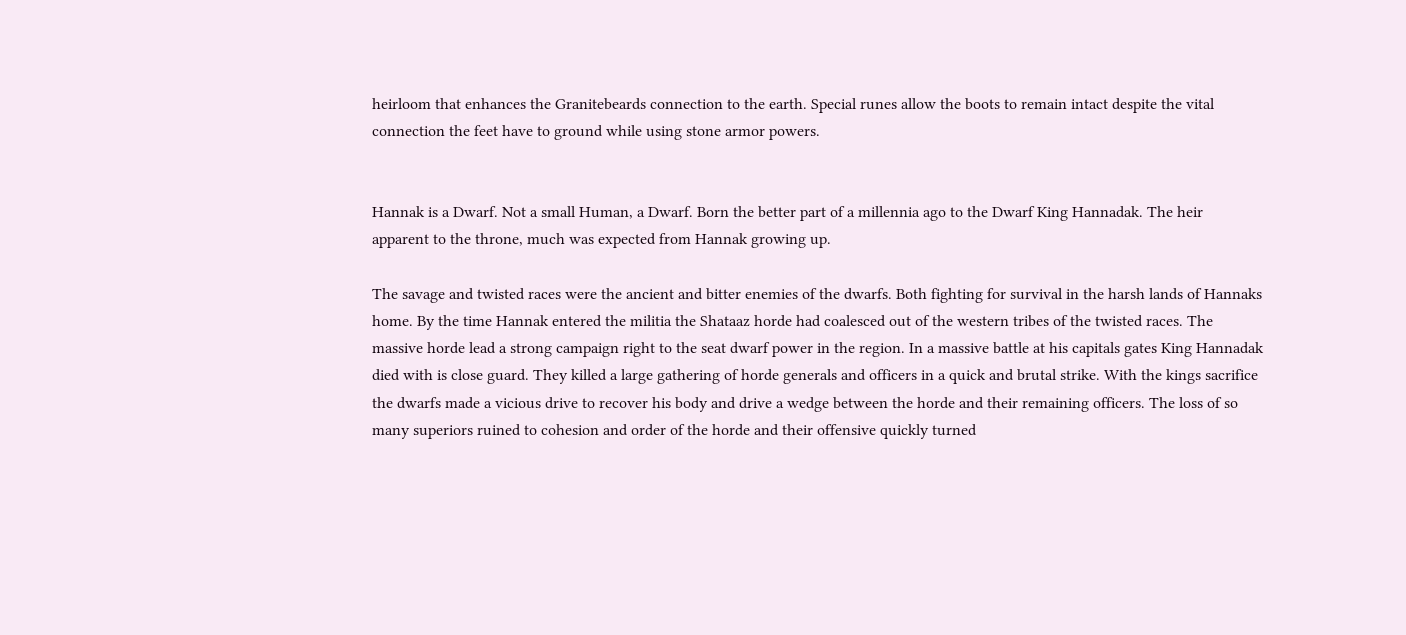heirloom that enhances the Granitebeards connection to the earth. Special runes allow the boots to remain intact despite the vital connection the feet have to ground while using stone armor powers.


Hannak is a Dwarf. Not a small Human, a Dwarf. Born the better part of a millennia ago to the Dwarf King Hannadak. The heir apparent to the throne, much was expected from Hannak growing up.

The savage and twisted races were the ancient and bitter enemies of the dwarfs. Both fighting for survival in the harsh lands of Hannaks home. By the time Hannak entered the militia the Shataaz horde had coalesced out of the western tribes of the twisted races. The massive horde lead a strong campaign right to the seat dwarf power in the region. In a massive battle at his capitals gates King Hannadak died with is close guard. They killed a large gathering of horde generals and officers in a quick and brutal strike. With the kings sacrifice the dwarfs made a vicious drive to recover his body and drive a wedge between the horde and their remaining officers. The loss of so many superiors ruined to cohesion and order of the horde and their offensive quickly turned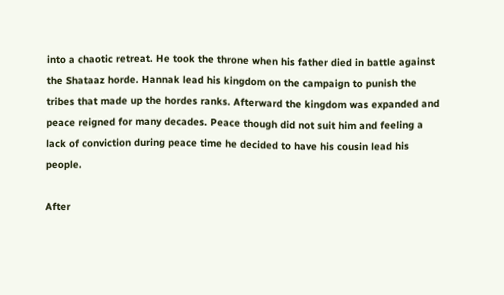into a chaotic retreat. He took the throne when his father died in battle against the Shataaz horde. Hannak lead his kingdom on the campaign to punish the tribes that made up the hordes ranks. Afterward the kingdom was expanded and peace reigned for many decades. Peace though did not suit him and feeling a lack of conviction during peace time he decided to have his cousin lead his people.

After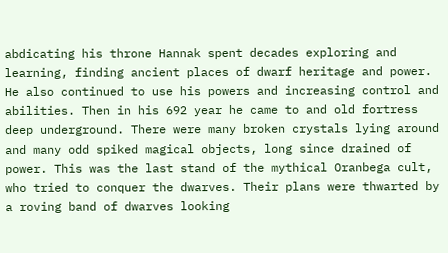abdicating his throne Hannak spent decades exploring and learning, finding ancient places of dwarf heritage and power. He also continued to use his powers and increasing control and abilities. Then in his 692 year he came to and old fortress deep underground. There were many broken crystals lying around and many odd spiked magical objects, long since drained of power. This was the last stand of the mythical Oranbega cult, who tried to conquer the dwarves. Their plans were thwarted by a roving band of dwarves looking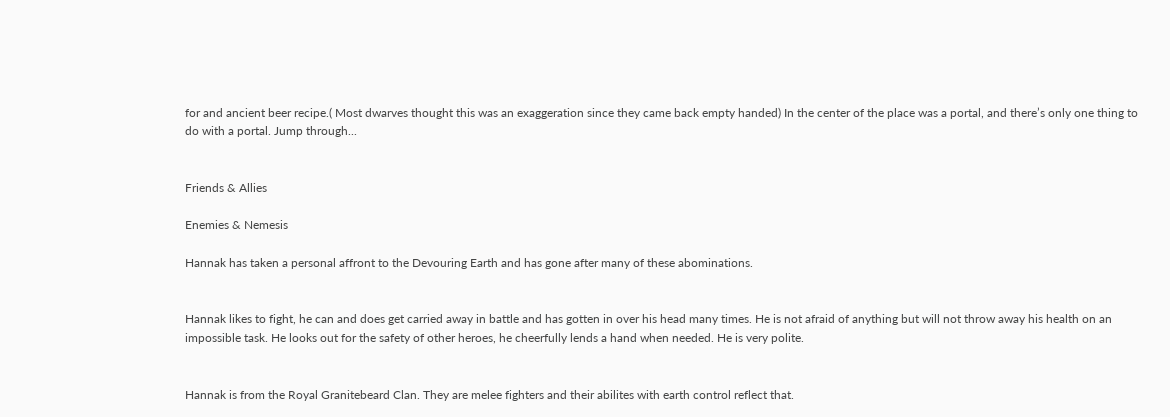for and ancient beer recipe.( Most dwarves thought this was an exaggeration since they came back empty handed) In the center of the place was a portal, and there’s only one thing to do with a portal. Jump through...


Friends & Allies

Enemies & Nemesis

Hannak has taken a personal affront to the Devouring Earth and has gone after many of these abominations.


Hannak likes to fight, he can and does get carried away in battle and has gotten in over his head many times. He is not afraid of anything but will not throw away his health on an impossible task. He looks out for the safety of other heroes, he cheerfully lends a hand when needed. He is very polite.


Hannak is from the Royal Granitebeard Clan. They are melee fighters and their abilites with earth control reflect that.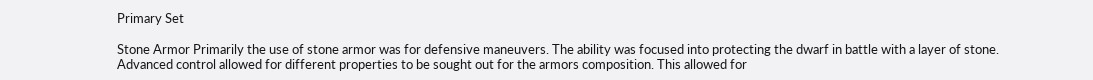Primary Set

Stone Armor Primarily the use of stone armor was for defensive maneuvers. The ability was focused into protecting the dwarf in battle with a layer of stone. Advanced control allowed for different properties to be sought out for the armors composition. This allowed for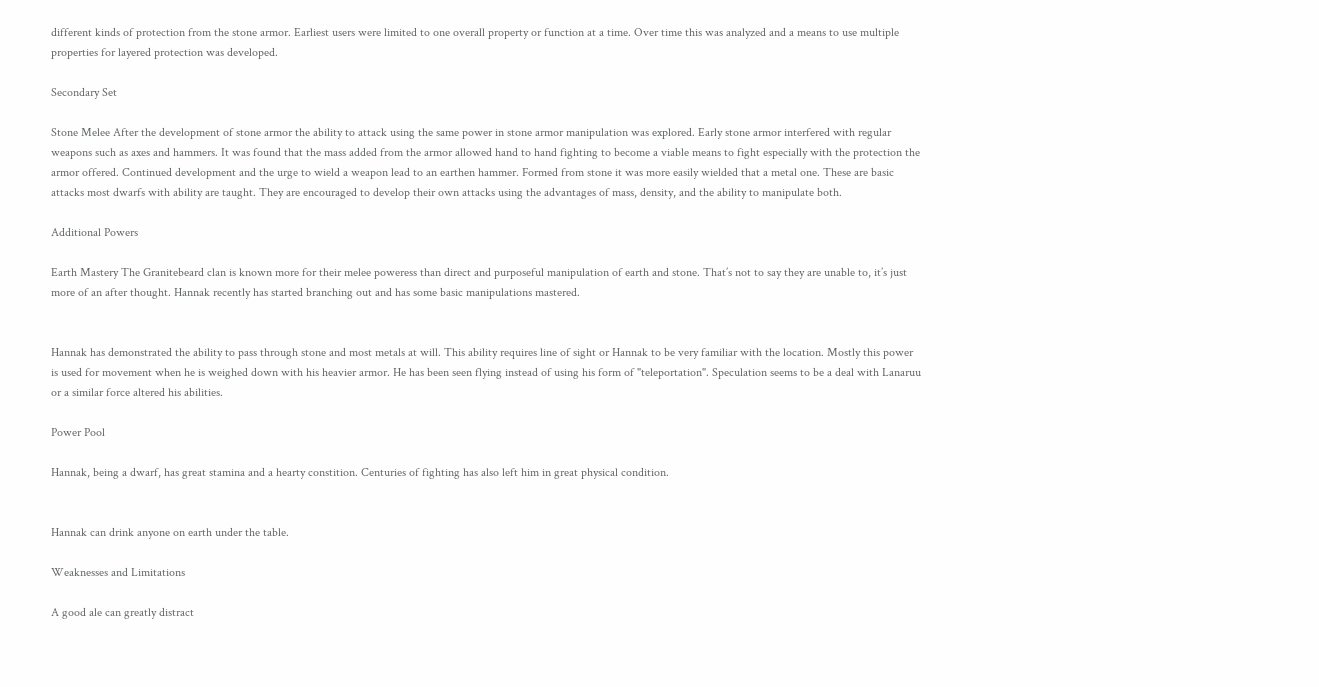different kinds of protection from the stone armor. Earliest users were limited to one overall property or function at a time. Over time this was analyzed and a means to use multiple properties for layered protection was developed.

Secondary Set

Stone Melee After the development of stone armor the ability to attack using the same power in stone armor manipulation was explored. Early stone armor interfered with regular weapons such as axes and hammers. It was found that the mass added from the armor allowed hand to hand fighting to become a viable means to fight especially with the protection the armor offered. Continued development and the urge to wield a weapon lead to an earthen hammer. Formed from stone it was more easily wielded that a metal one. These are basic attacks most dwarfs with ability are taught. They are encouraged to develop their own attacks using the advantages of mass, density, and the ability to manipulate both.

Additional Powers

Earth Mastery The Granitebeard clan is known more for their melee poweress than direct and purposeful manipulation of earth and stone. That’s not to say they are unable to, it’s just more of an after thought. Hannak recently has started branching out and has some basic manipulations mastered.


Hannak has demonstrated the ability to pass through stone and most metals at will. This ability requires line of sight or Hannak to be very familiar with the location. Mostly this power is used for movement when he is weighed down with his heavier armor. He has been seen flying instead of using his form of "teleportation". Speculation seems to be a deal with Lanaruu or a similar force altered his abilities.

Power Pool

Hannak, being a dwarf, has great stamina and a hearty constition. Centuries of fighting has also left him in great physical condition.


Hannak can drink anyone on earth under the table.

Weaknesses and Limitations

A good ale can greatly distract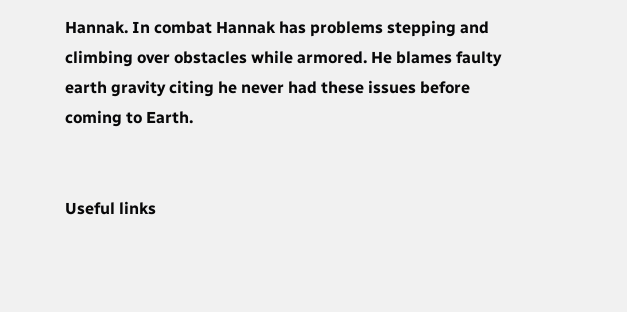Hannak. In combat Hannak has problems stepping and climbing over obstacles while armored. He blames faulty earth gravity citing he never had these issues before coming to Earth.


Useful links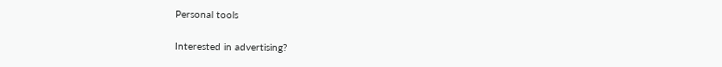Personal tools

Interested in advertising?